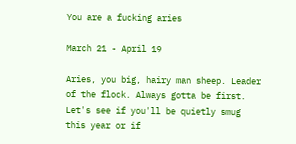You are a fucking aries

March 21 - April 19

Aries, you big, hairy man sheep. Leader of the flock. Always gotta be first. Let's see if you'll be quietly smug this year or if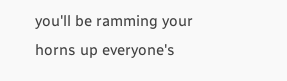you'll be ramming your horns up everyone's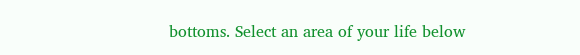bottoms. Select an area of your life below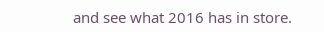and see what 2016 has in store.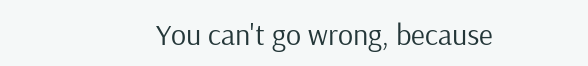You can't go wrong, because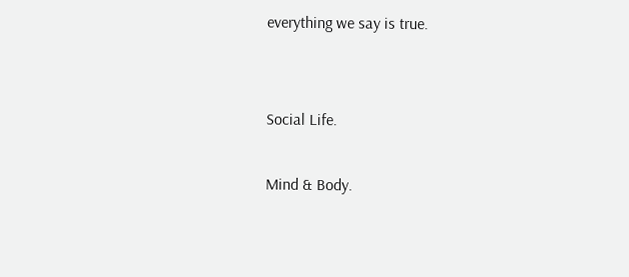everything we say is true.


Social Life.

Mind & Body.